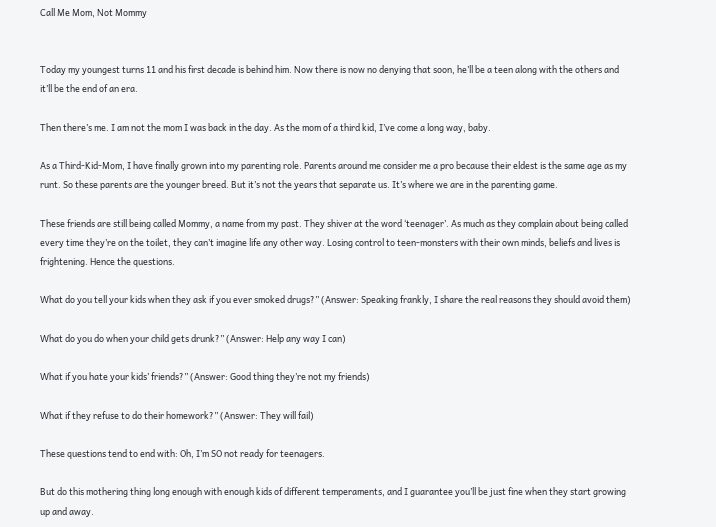Call Me Mom, Not Mommy


Today my youngest turns 11 and his first decade is behind him. Now there is now no denying that soon, he’ll be a teen along with the others and it’ll be the end of an era.

Then there’s me. I am not the mom I was back in the day. As the mom of a third kid, I’ve come a long way, baby.

As a Third-Kid-Mom, I have finally grown into my parenting role. Parents around me consider me a pro because their eldest is the same age as my runt. So these parents are the younger breed. But it’s not the years that separate us. It’s where we are in the parenting game.

These friends are still being called Mommy, a name from my past. They shiver at the word ‘teenager’. As much as they complain about being called every time they’re on the toilet, they can’t imagine life any other way. Losing control to teen-monsters with their own minds, beliefs and lives is frightening. Hence the questions.

What do you tell your kids when they ask if you ever smoked drugs?” (Answer: Speaking frankly, I share the real reasons they should avoid them)

What do you do when your child gets drunk?” (Answer: Help any way I can)

What if you hate your kids’ friends?” (Answer: Good thing they’re not my friends)

What if they refuse to do their homework?” (Answer: They will fail)

These questions tend to end with: Oh, I’m SO not ready for teenagers.

But do this mothering thing long enough with enough kids of different temperaments, and I guarantee you’ll be just fine when they start growing up and away.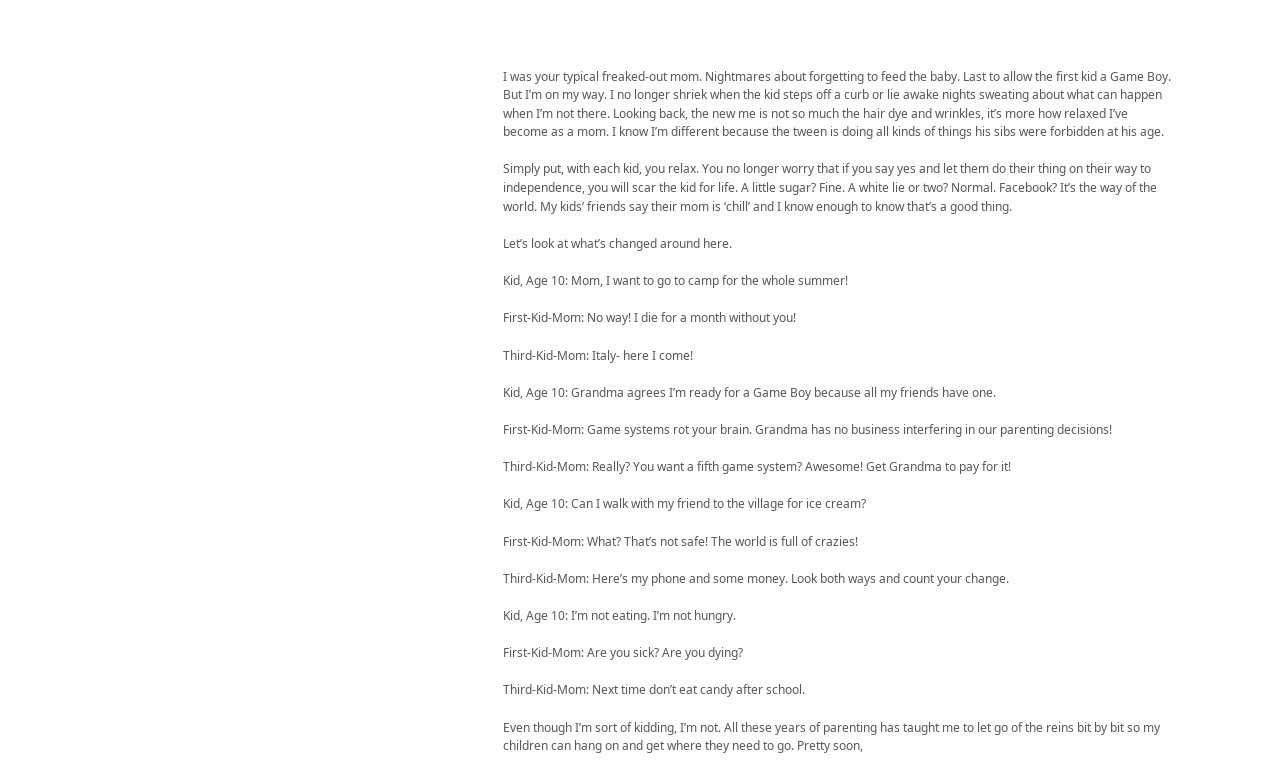I was your typical freaked-out mom. Nightmares about forgetting to feed the baby. Last to allow the first kid a Game Boy. But I’m on my way. I no longer shriek when the kid steps off a curb or lie awake nights sweating about what can happen when I’m not there. Looking back, the new me is not so much the hair dye and wrinkles, it’s more how relaxed I’ve become as a mom. I know I’m different because the tween is doing all kinds of things his sibs were forbidden at his age.

Simply put, with each kid, you relax. You no longer worry that if you say yes and let them do their thing on their way to independence, you will scar the kid for life. A little sugar? Fine. A white lie or two? Normal. Facebook? It’s the way of the world. My kids’ friends say their mom is ‘chill’ and I know enough to know that’s a good thing.

Let’s look at what’s changed around here.

Kid, Age 10: Mom, I want to go to camp for the whole summer!

First-Kid-Mom: No way! I die for a month without you!

Third-Kid-Mom: Italy- here I come!

Kid, Age 10: Grandma agrees I’m ready for a Game Boy because all my friends have one.

First-Kid-Mom: Game systems rot your brain. Grandma has no business interfering in our parenting decisions!

Third-Kid-Mom: Really? You want a fifth game system? Awesome! Get Grandma to pay for it!

Kid, Age 10: Can I walk with my friend to the village for ice cream?

First-Kid-Mom: What? That’s not safe! The world is full of crazies!

Third-Kid-Mom: Here’s my phone and some money. Look both ways and count your change.

Kid, Age 10: I’m not eating. I’m not hungry.

First-Kid-Mom: Are you sick? Are you dying?

Third-Kid-Mom: Next time don’t eat candy after school.

Even though I’m sort of kidding, I’m not. All these years of parenting has taught me to let go of the reins bit by bit so my children can hang on and get where they need to go. Pretty soon,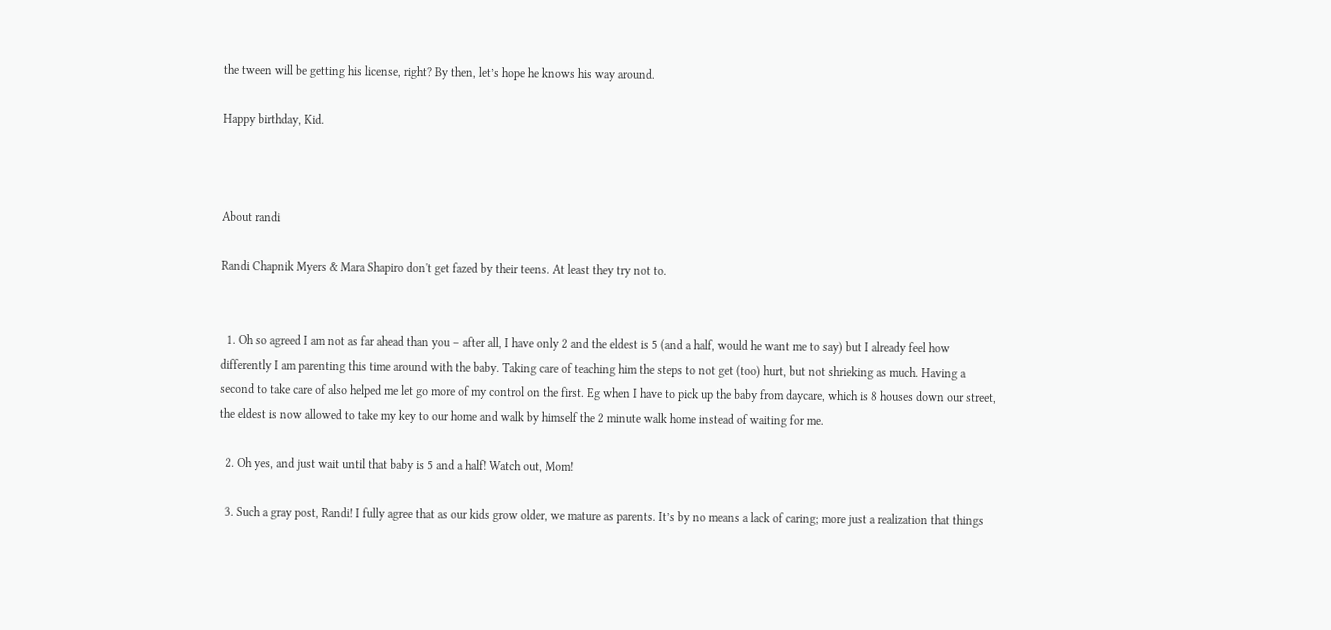the tween will be getting his license, right? By then, let’s hope he knows his way around.

Happy birthday, Kid.



About randi

Randi Chapnik Myers & Mara Shapiro don't get fazed by their teens. At least they try not to.


  1. Oh so agreed I am not as far ahead than you – after all, I have only 2 and the eldest is 5 (and a half, would he want me to say) but I already feel how differently I am parenting this time around with the baby. Taking care of teaching him the steps to not get (too) hurt, but not shrieking as much. Having a second to take care of also helped me let go more of my control on the first. Eg when I have to pick up the baby from daycare, which is 8 houses down our street, the eldest is now allowed to take my key to our home and walk by himself the 2 minute walk home instead of waiting for me.

  2. Oh yes, and just wait until that baby is 5 and a half! Watch out, Mom!

  3. Such a gray post, Randi! I fully agree that as our kids grow older, we mature as parents. It’s by no means a lack of caring; more just a realization that things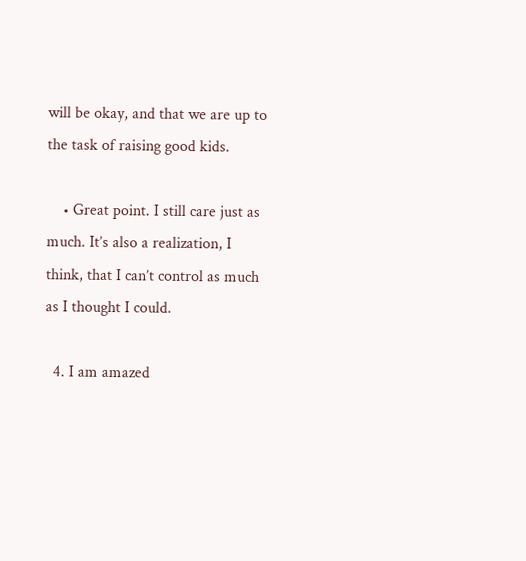will be okay, and that we are up to the task of raising good kids.

    • Great point. I still care just as much. It’s also a realization, I think, that I can’t control as much as I thought I could.

  4. I am amazed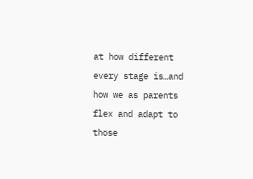at how different every stage is…and how we as parents flex and adapt to those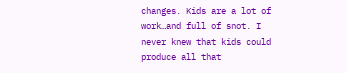changes. Kids are a lot of work…and full of snot. I never knew that kids could produce all that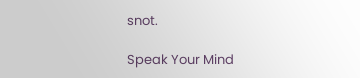snot.

Speak Your Mind